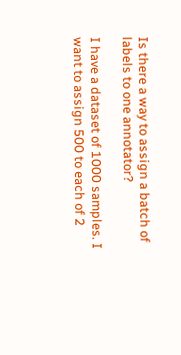Is there a way to assign a batch of labels to one annotator?

I have a dataset of 1000 samples. I want to assign 500 to each of 2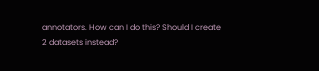annotators. How can I do this? Should I create 2 datasets instead?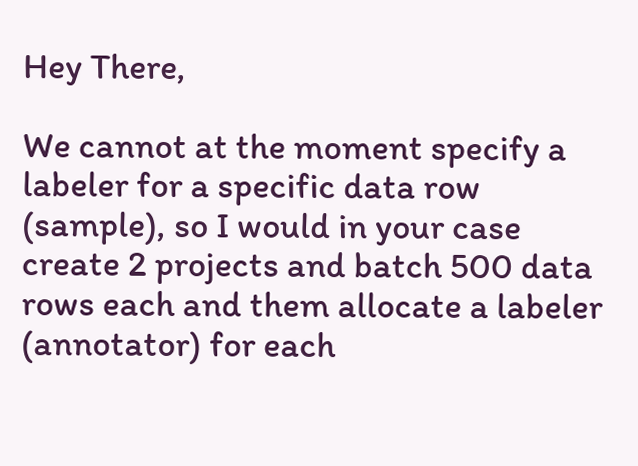Hey There,

We cannot at the moment specify a labeler for a specific data row (sample), so I would in your case create 2 projects and batch 500 data rows each and them allocate a labeler (annotator) for each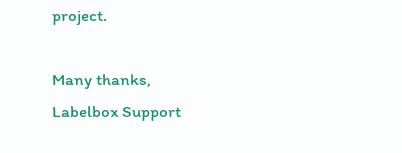project.

Many thanks,
Labelbox Support